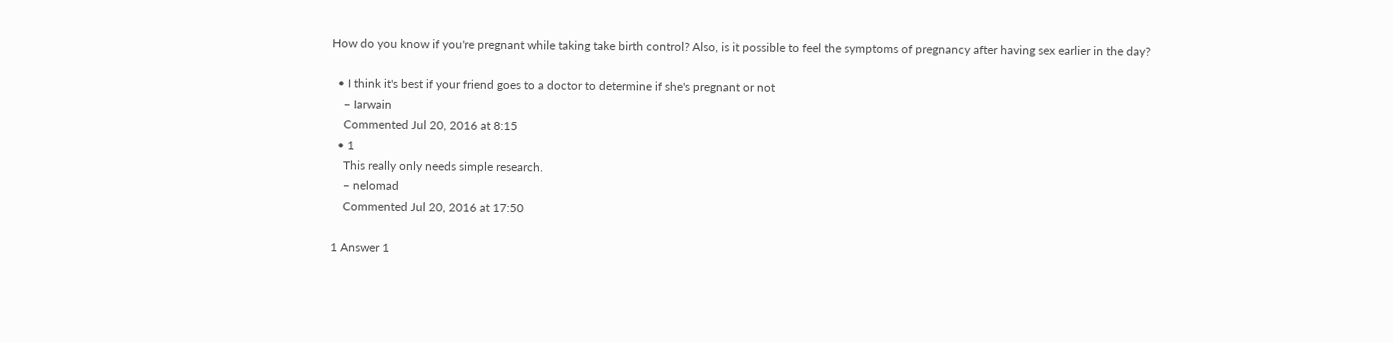How do you know if you're pregnant while taking take birth control? Also, is it possible to feel the symptoms of pregnancy after having sex earlier in the day?

  • I think it's best if your friend goes to a doctor to determine if she's pregnant or not
    – Iarwain
    Commented Jul 20, 2016 at 8:15
  • 1
    This really only needs simple research.
    – nelomad
    Commented Jul 20, 2016 at 17:50

1 Answer 1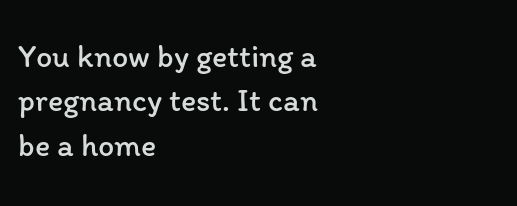You know by getting a pregnancy test. It can be a home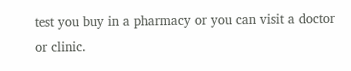test you buy in a pharmacy or you can visit a doctor or clinic.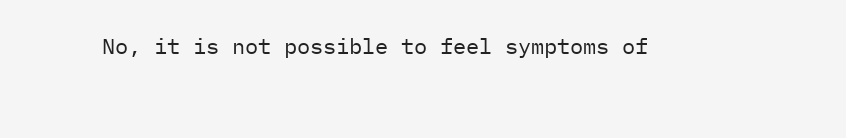No, it is not possible to feel symptoms of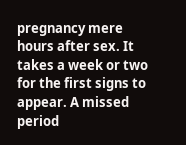pregnancy mere hours after sex. It takes a week or two for the first signs to appear. A missed period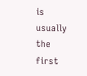is usually the first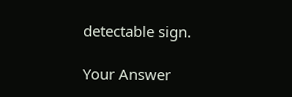detectable sign.

Your Answer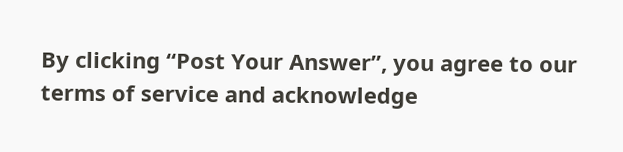By clicking “Post Your Answer”, you agree to our terms of service and acknowledge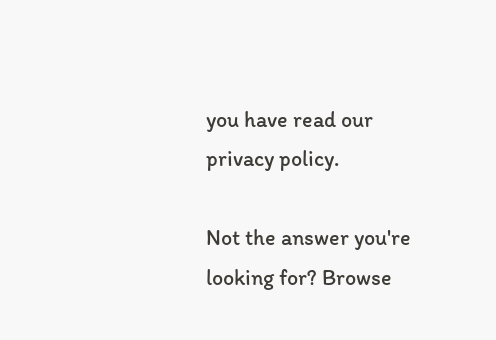you have read our privacy policy.

Not the answer you're looking for? Browse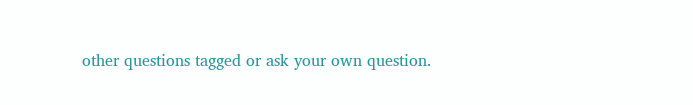other questions tagged or ask your own question.